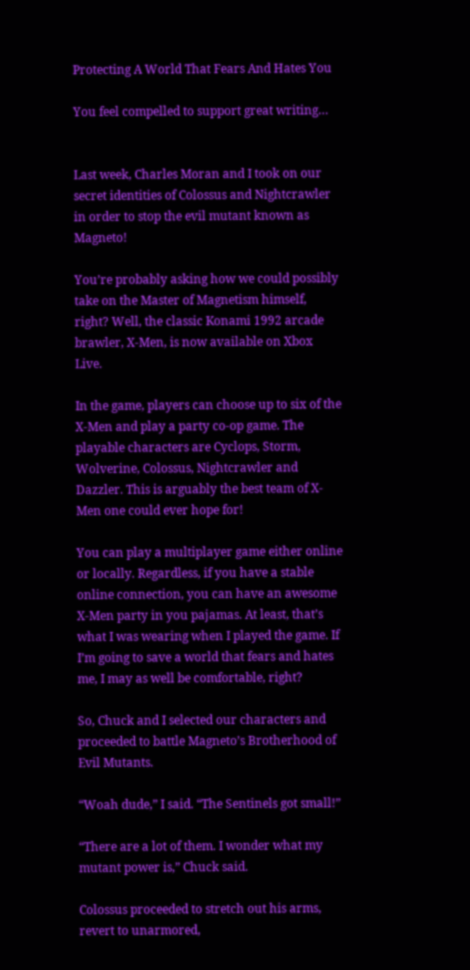Protecting A World That Fears And Hates You

You feel compelled to support great writing…


Last week, Charles Moran and I took on our secret identities of Colossus and Nightcrawler in order to stop the evil mutant known as Magneto!

You’re probably asking how we could possibly take on the Master of Magnetism himself, right? Well, the classic Konami 1992 arcade brawler, X-Men, is now available on Xbox Live.

In the game, players can choose up to six of the X-Men and play a party co-op game. The playable characters are Cyclops, Storm, Wolverine, Colossus, Nightcrawler and Dazzler. This is arguably the best team of X-Men one could ever hope for!

You can play a multiplayer game either online or locally. Regardless, if you have a stable online connection, you can have an awesome X-Men party in you pajamas. At least, that’s what I was wearing when I played the game. If I’m going to save a world that fears and hates me, I may as well be comfortable, right?

So, Chuck and I selected our characters and proceeded to battle Magneto’s Brotherhood of Evil Mutants.

“Woah dude,” I said. “The Sentinels got small!”

“There are a lot of them. I wonder what my mutant power is,” Chuck said.

Colossus proceeded to stretch out his arms, revert to unarmored,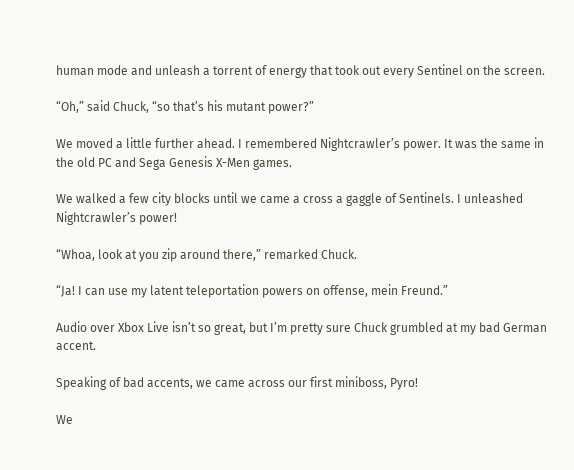human mode and unleash a torrent of energy that took out every Sentinel on the screen.

“Oh,” said Chuck, “so that’s his mutant power?”

We moved a little further ahead. I remembered Nightcrawler’s power. It was the same in the old PC and Sega Genesis X-Men games.

We walked a few city blocks until we came a cross a gaggle of Sentinels. I unleashed Nightcrawler’s power!

“Whoa, look at you zip around there,” remarked Chuck.

“Ja! I can use my latent teleportation powers on offense, mein Freund.”

Audio over Xbox Live isn’t so great, but I’m pretty sure Chuck grumbled at my bad German accent.

Speaking of bad accents, we came across our first miniboss, Pyro!

We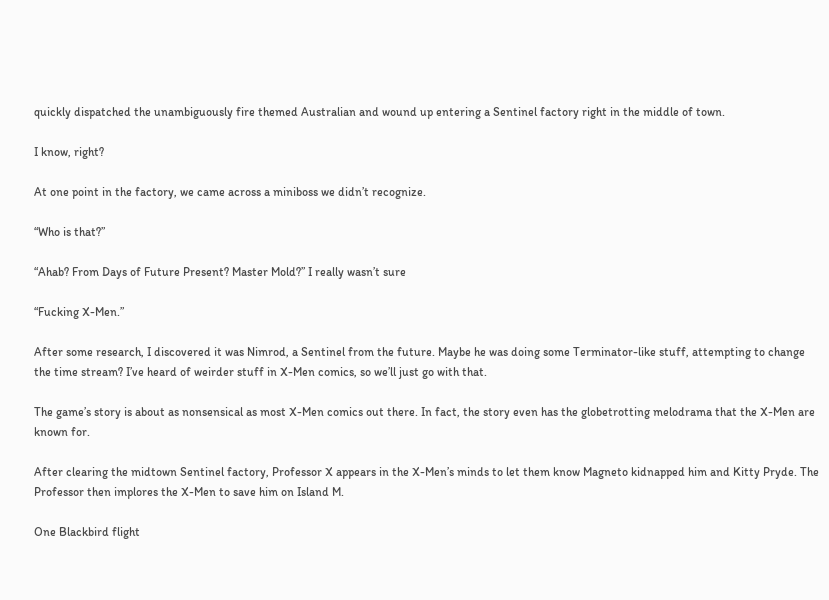quickly dispatched the unambiguously fire themed Australian and wound up entering a Sentinel factory right in the middle of town.

I know, right?

At one point in the factory, we came across a miniboss we didn’t recognize.

“Who is that?”

“Ahab? From Days of Future Present? Master Mold?” I really wasn’t sure

“Fucking X-Men.”

After some research, I discovered it was Nimrod, a Sentinel from the future. Maybe he was doing some Terminator-like stuff, attempting to change the time stream? I’ve heard of weirder stuff in X-Men comics, so we’ll just go with that.

The game’s story is about as nonsensical as most X-Men comics out there. In fact, the story even has the globetrotting melodrama that the X-Men are known for.

After clearing the midtown Sentinel factory, Professor X appears in the X-Men’s minds to let them know Magneto kidnapped him and Kitty Pryde. The Professor then implores the X-Men to save him on Island M.

One Blackbird flight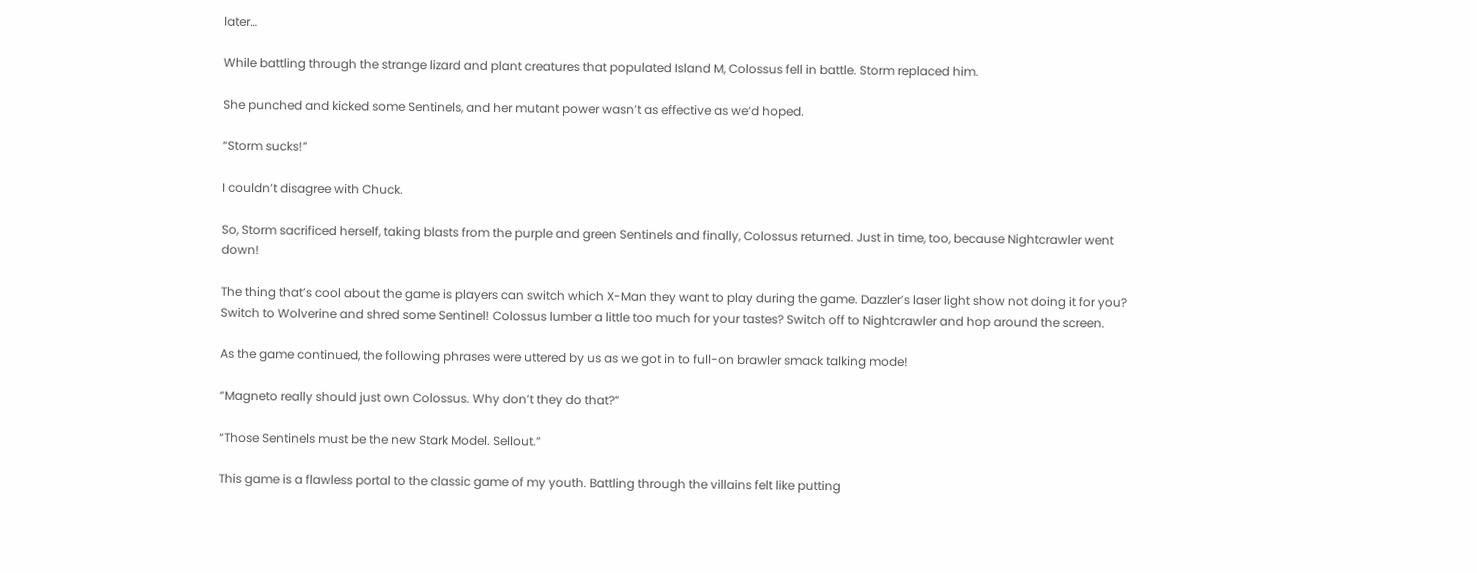later…

While battling through the strange lizard and plant creatures that populated Island M, Colossus fell in battle. Storm replaced him.

She punched and kicked some Sentinels, and her mutant power wasn’t as effective as we’d hoped.

“Storm sucks!”

I couldn’t disagree with Chuck.

So, Storm sacrificed herself, taking blasts from the purple and green Sentinels and finally, Colossus returned. Just in time, too, because Nightcrawler went down!

The thing that’s cool about the game is players can switch which X-Man they want to play during the game. Dazzler’s laser light show not doing it for you? Switch to Wolverine and shred some Sentinel! Colossus lumber a little too much for your tastes? Switch off to Nightcrawler and hop around the screen.

As the game continued, the following phrases were uttered by us as we got in to full-on brawler smack talking mode!

“Magneto really should just own Colossus. Why don’t they do that?”

“Those Sentinels must be the new Stark Model. Sellout.”

This game is a flawless portal to the classic game of my youth. Battling through the villains felt like putting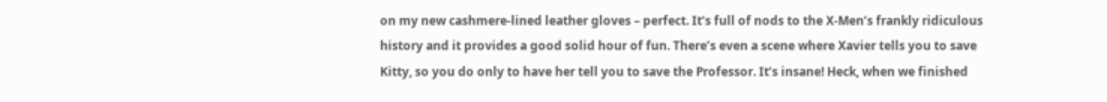on my new cashmere-lined leather gloves – perfect. It’s full of nods to the X-Men’s frankly ridiculous history and it provides a good solid hour of fun. There’s even a scene where Xavier tells you to save Kitty, so you do only to have her tell you to save the Professor. It’s insane! Heck, when we finished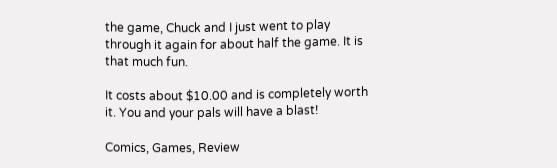the game, Chuck and I just went to play through it again for about half the game. It is that much fun.

It costs about $10.00 and is completely worth it. You and your pals will have a blast!

Comics, Games, Review